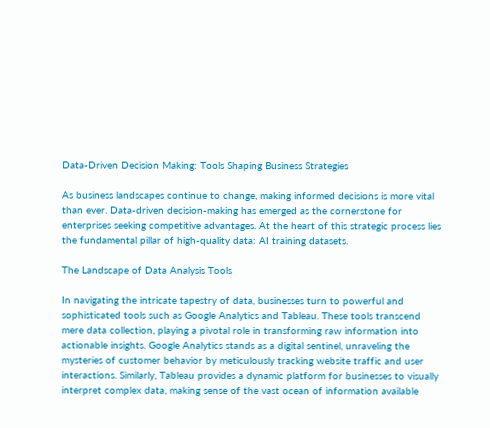Data-Driven Decision Making: Tools Shaping Business Strategies

As business landscapes continue to change, making informed decisions is more vital than ever. Data-driven decision-making has emerged as the cornerstone for enterprises seeking competitive advantages. At the heart of this strategic process lies the fundamental pillar of high-quality data: AI training datasets.

The Landscape of Data Analysis Tools

In navigating the intricate tapestry of data, businesses turn to powerful and sophisticated tools such as Google Analytics and Tableau. These tools transcend mere data collection, playing a pivotal role in transforming raw information into actionable insights. Google Analytics stands as a digital sentinel, unraveling the mysteries of customer behavior by meticulously tracking website traffic and user interactions. Similarly, Tableau provides a dynamic platform for businesses to visually interpret complex data, making sense of the vast ocean of information available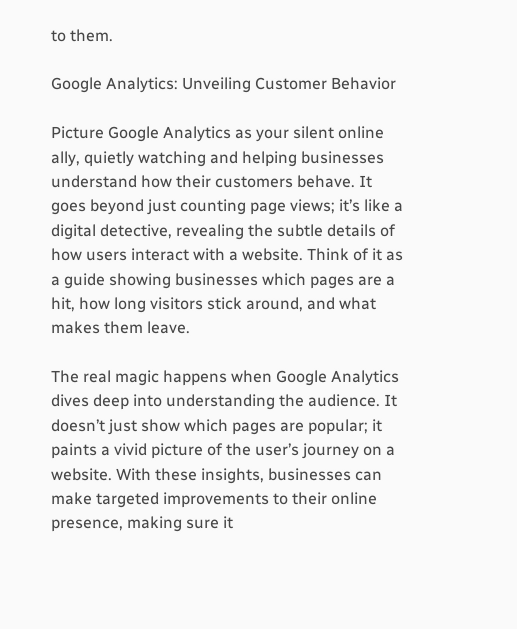to them.

Google Analytics: Unveiling Customer Behavior

Picture Google Analytics as your silent online ally, quietly watching and helping businesses understand how their customers behave. It goes beyond just counting page views; it’s like a digital detective, revealing the subtle details of how users interact with a website. Think of it as a guide showing businesses which pages are a hit, how long visitors stick around, and what makes them leave.

The real magic happens when Google Analytics dives deep into understanding the audience. It doesn’t just show which pages are popular; it paints a vivid picture of the user’s journey on a website. With these insights, businesses can make targeted improvements to their online presence, making sure it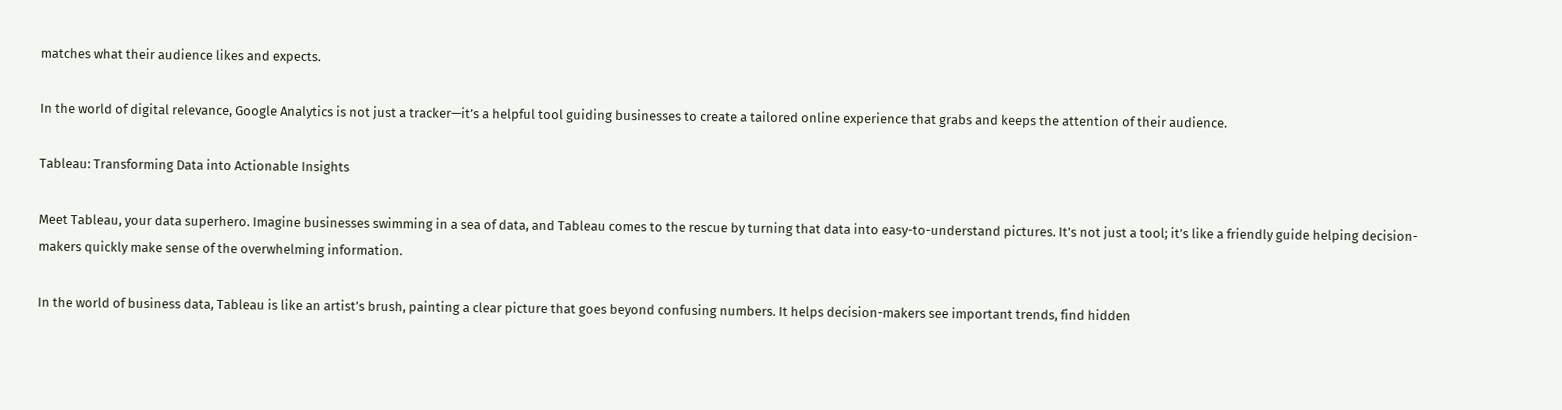matches what their audience likes and expects.

In the world of digital relevance, Google Analytics is not just a tracker—it’s a helpful tool guiding businesses to create a tailored online experience that grabs and keeps the attention of their audience.

Tableau: Transforming Data into Actionable Insights

Meet Tableau, your data superhero. Imagine businesses swimming in a sea of data, and Tableau comes to the rescue by turning that data into easy-to-understand pictures. It’s not just a tool; it’s like a friendly guide helping decision-makers quickly make sense of the overwhelming information.

In the world of business data, Tableau is like an artist’s brush, painting a clear picture that goes beyond confusing numbers. It helps decision-makers see important trends, find hidden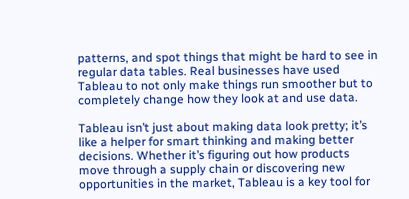patterns, and spot things that might be hard to see in regular data tables. Real businesses have used Tableau to not only make things run smoother but to completely change how they look at and use data.

Tableau isn’t just about making data look pretty; it’s like a helper for smart thinking and making better decisions. Whether it’s figuring out how products move through a supply chain or discovering new opportunities in the market, Tableau is a key tool for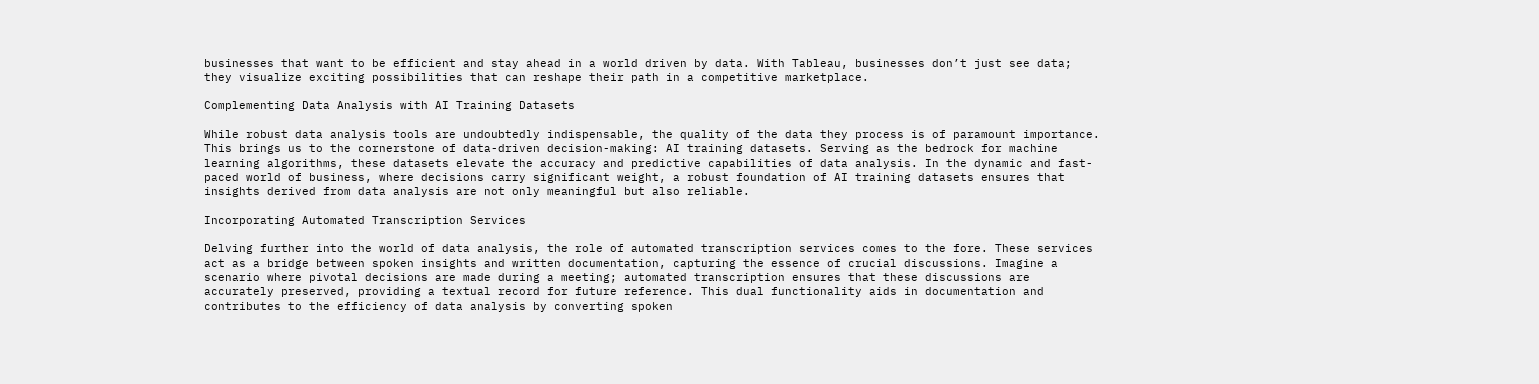businesses that want to be efficient and stay ahead in a world driven by data. With Tableau, businesses don’t just see data; they visualize exciting possibilities that can reshape their path in a competitive marketplace.

Complementing Data Analysis with AI Training Datasets

While robust data analysis tools are undoubtedly indispensable, the quality of the data they process is of paramount importance. This brings us to the cornerstone of data-driven decision-making: AI training datasets. Serving as the bedrock for machine learning algorithms, these datasets elevate the accuracy and predictive capabilities of data analysis. In the dynamic and fast-paced world of business, where decisions carry significant weight, a robust foundation of AI training datasets ensures that insights derived from data analysis are not only meaningful but also reliable.

Incorporating Automated Transcription Services

Delving further into the world of data analysis, the role of automated transcription services comes to the fore. These services act as a bridge between spoken insights and written documentation, capturing the essence of crucial discussions. Imagine a scenario where pivotal decisions are made during a meeting; automated transcription ensures that these discussions are accurately preserved, providing a textual record for future reference. This dual functionality aids in documentation and contributes to the efficiency of data analysis by converting spoken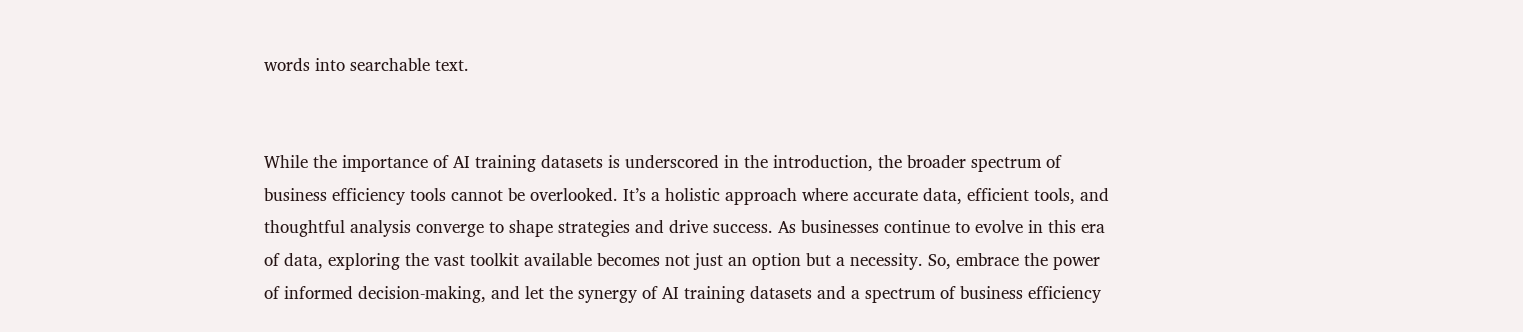words into searchable text.


While the importance of AI training datasets is underscored in the introduction, the broader spectrum of business efficiency tools cannot be overlooked. It’s a holistic approach where accurate data, efficient tools, and thoughtful analysis converge to shape strategies and drive success. As businesses continue to evolve in this era of data, exploring the vast toolkit available becomes not just an option but a necessity. So, embrace the power of informed decision-making, and let the synergy of AI training datasets and a spectrum of business efficiency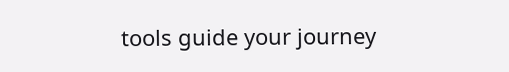tools guide your journey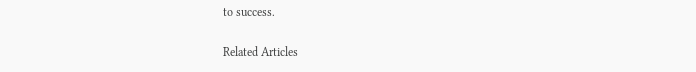to success.

Related Articles